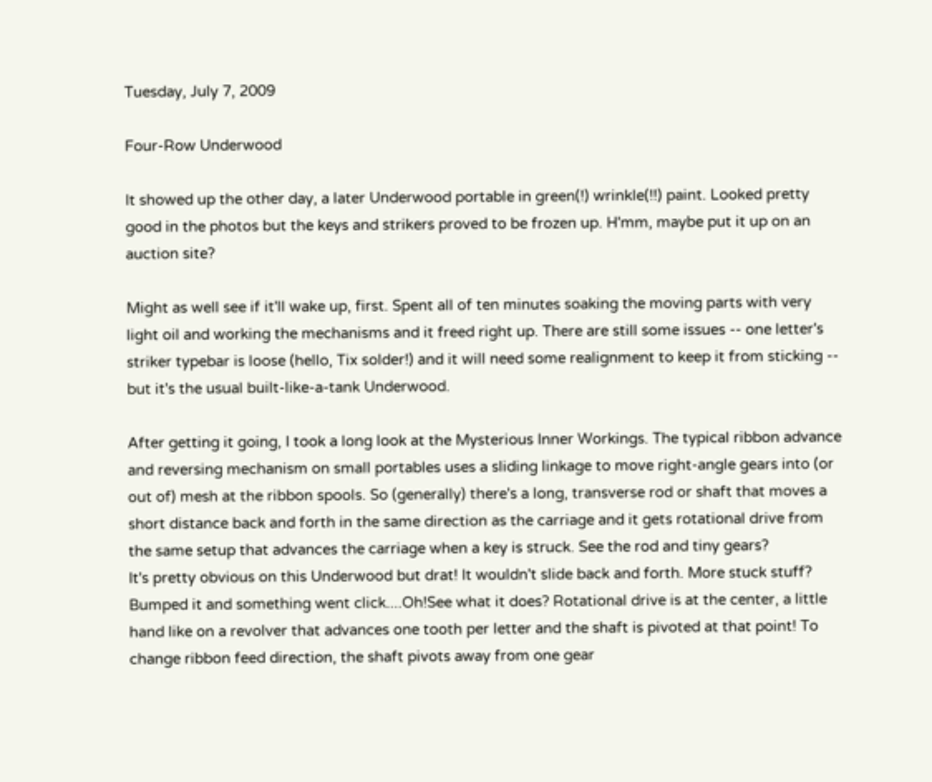Tuesday, July 7, 2009

Four-Row Underwood

It showed up the other day, a later Underwood portable in green(!) wrinkle(!!) paint. Looked pretty good in the photos but the keys and strikers proved to be frozen up. H'mm, maybe put it up on an auction site?

Might as well see if it'll wake up, first. Spent all of ten minutes soaking the moving parts with very light oil and working the mechanisms and it freed right up. There are still some issues -- one letter's striker typebar is loose (hello, Tix solder!) and it will need some realignment to keep it from sticking -- but it's the usual built-like-a-tank Underwood.

After getting it going, I took a long look at the Mysterious Inner Workings. The typical ribbon advance and reversing mechanism on small portables uses a sliding linkage to move right-angle gears into (or out of) mesh at the ribbon spools. So (generally) there's a long, transverse rod or shaft that moves a short distance back and forth in the same direction as the carriage and it gets rotational drive from the same setup that advances the carriage when a key is struck. See the rod and tiny gears?
It's pretty obvious on this Underwood but drat! It wouldn't slide back and forth. More stuck stuff? Bumped it and something went click....Oh!See what it does? Rotational drive is at the center, a little hand like on a revolver that advances one tooth per letter and the shaft is pivoted at that point! To change ribbon feed direction, the shaft pivots away from one gear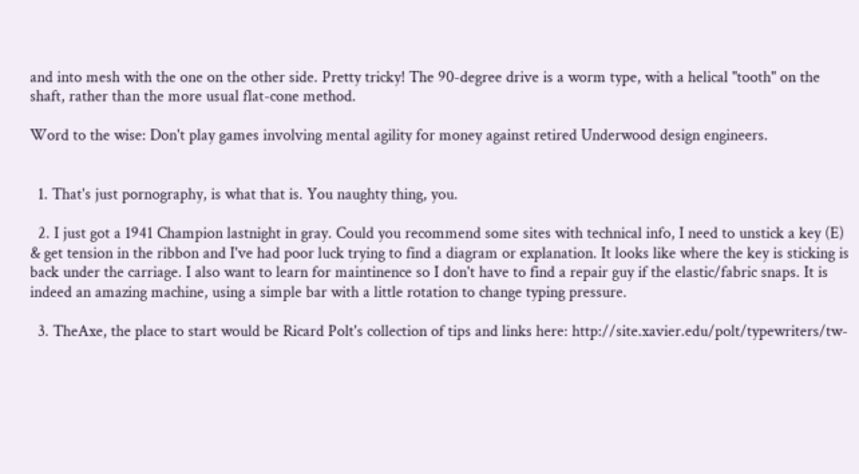and into mesh with the one on the other side. Pretty tricky! The 90-degree drive is a worm type, with a helical "tooth" on the shaft, rather than the more usual flat-cone method.

Word to the wise: Don't play games involving mental agility for money against retired Underwood design engineers.


  1. That's just pornography, is what that is. You naughty thing, you.

  2. I just got a 1941 Champion lastnight in gray. Could you recommend some sites with technical info, I need to unstick a key (E) & get tension in the ribbon and I've had poor luck trying to find a diagram or explanation. It looks like where the key is sticking is back under the carriage. I also want to learn for maintinence so I don't have to find a repair guy if the elastic/fabric snaps. It is indeed an amazing machine, using a simple bar with a little rotation to change typing pressure.

  3. TheAxe, the place to start would be Ricard Polt's collection of tips and links here: http://site.xavier.edu/polt/typewriters/tw-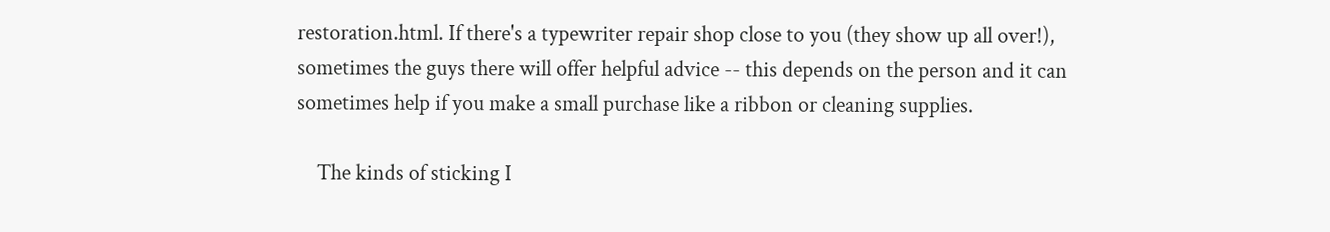restoration.html. If there's a typewriter repair shop close to you (they show up all over!), sometimes the guys there will offer helpful advice -- this depends on the person and it can sometimes help if you make a small purchase like a ribbon or cleaning supplies.

    The kinds of sticking I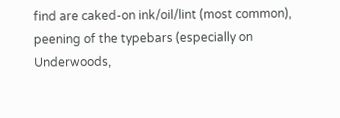find are caked-on ink/oil/lint (most common), peening of the typebars (especially on Underwoods,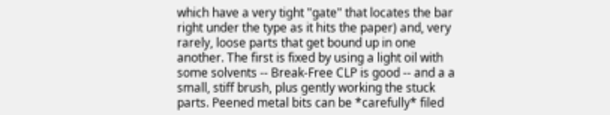which have a very tight "gate" that locates the bar right under the type as it hits the paper) and, very rarely, loose parts that get bound up in one another. The first is fixed by using a light oil with some solvents -- Break-Free CLP is good -- and a a small, stiff brush, plus gently working the stuck parts. Peened metal bits can be *carefully* filed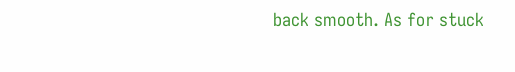back smooth. As for stuck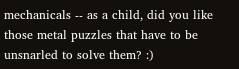mechanicals -- as a child, did you like those metal puzzles that have to be unsnarled to solve them? :)